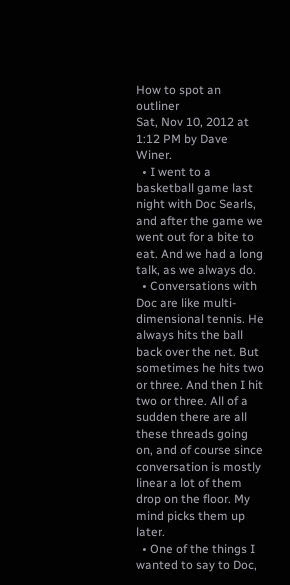How to spot an outliner
Sat, Nov 10, 2012 at 1:12 PM by Dave Winer.
  • I went to a basketball game last night with Doc Searls, and after the game we went out for a bite to eat. And we had a long talk, as we always do.
  • Conversations with Doc are like multi-dimensional tennis. He always hits the ball back over the net. But sometimes he hits two or three. And then I hit two or three. All of a sudden there are all these threads going on, and of course since conversation is mostly linear a lot of them drop on the floor. My mind picks them up later.
  • One of the things I wanted to say to Doc,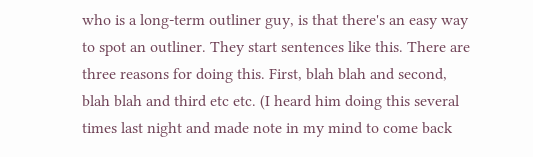who is a long-term outliner guy, is that there's an easy way to spot an outliner. They start sentences like this. There are three reasons for doing this. First, blah blah and second, blah blah and third etc etc. (I heard him doing this several times last night and made note in my mind to come back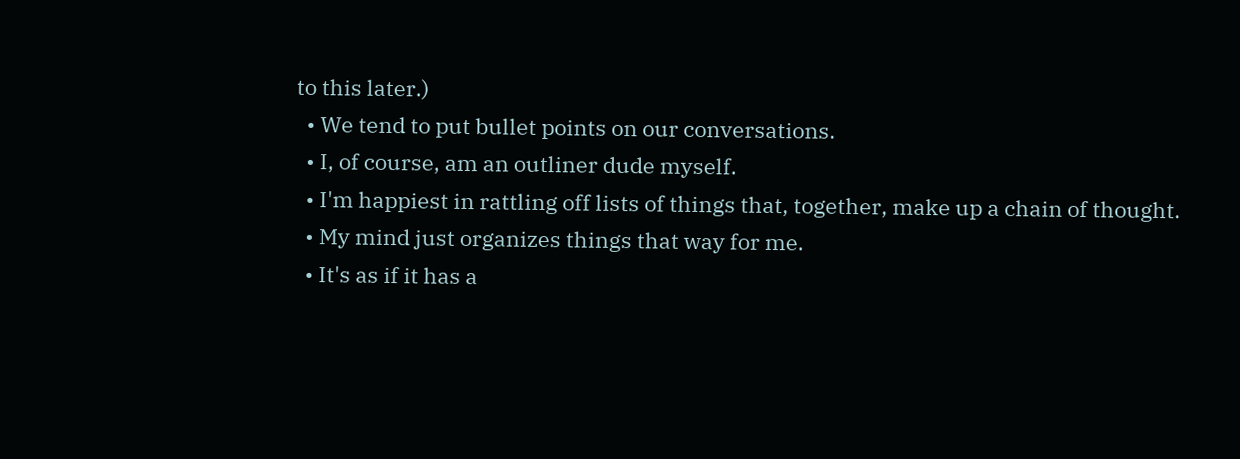to this later.)
  • We tend to put bullet points on our conversations.
  • I, of course, am an outliner dude myself.
  • I'm happiest in rattling off lists of things that, together, make up a chain of thought.
  • My mind just organizes things that way for me.
  • It's as if it has a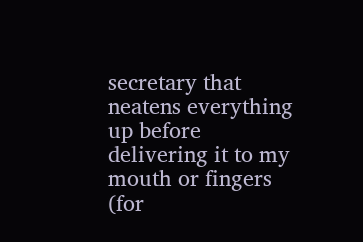secretary that neatens everything up before delivering it to my mouth or fingers (for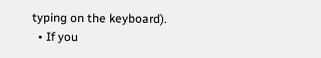typing on the keyboard).
  • If you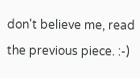don't believe me, read the previous piece. :-)